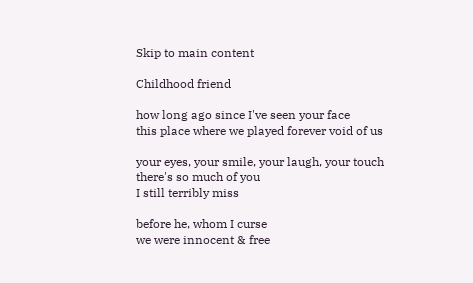Skip to main content

Childhood friend

how long ago since I've seen your face
this place where we played forever void of us

your eyes, your smile, your laugh, your touch
there's so much of you
I still terribly miss

before he, whom I curse
we were innocent & free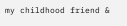my childhood friend &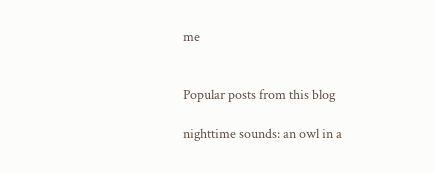me


Popular posts from this blog

nighttime sounds: an owl in a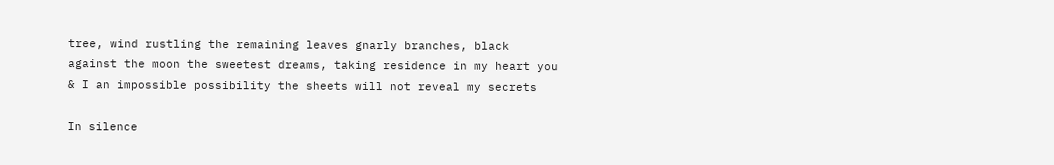tree, wind rustling the remaining leaves gnarly branches, black against the moon the sweetest dreams, taking residence in my heart you & I an impossible possibility the sheets will not reveal my secrets

In silence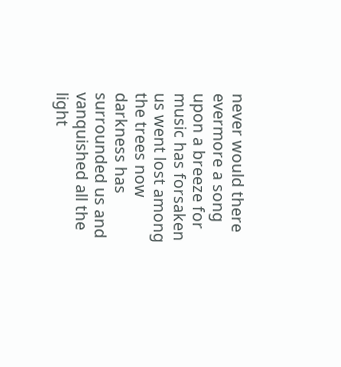never would there evermore a song upon a breeze for music has forsaken us went lost among the trees now darkness has surrounded us and vanquished all the light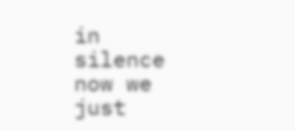in silence now we just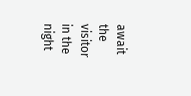await the visitor in the night